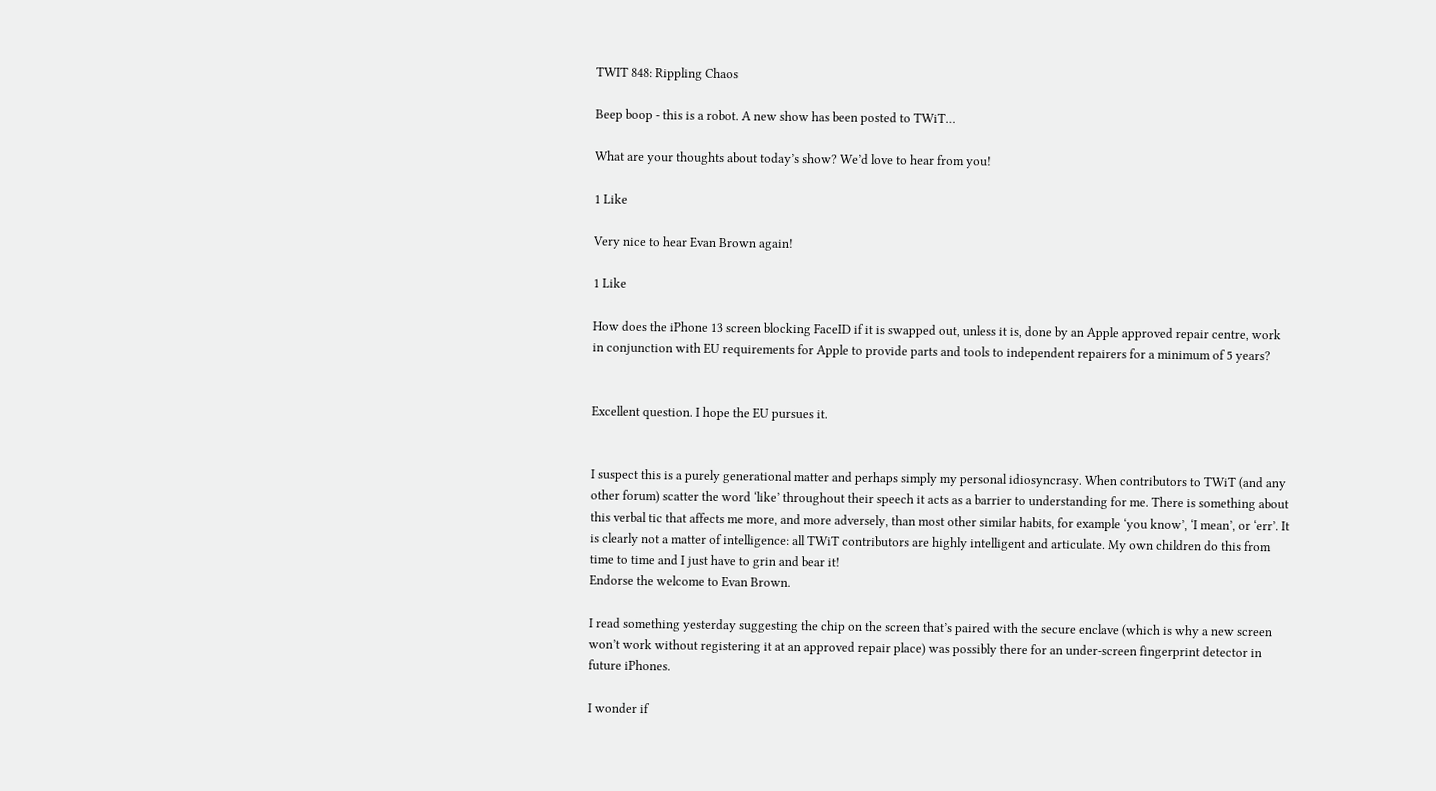TWIT 848: Rippling Chaos

Beep boop - this is a robot. A new show has been posted to TWiT…

What are your thoughts about today’s show? We’d love to hear from you!

1 Like

Very nice to hear Evan Brown again!

1 Like

How does the iPhone 13 screen blocking FaceID if it is swapped out, unless it is, done by an Apple approved repair centre, work in conjunction with EU requirements for Apple to provide parts and tools to independent repairers for a minimum of 5 years?


Excellent question. I hope the EU pursues it.


I suspect this is a purely generational matter and perhaps simply my personal idiosyncrasy. When contributors to TWiT (and any other forum) scatter the word ‘like’ throughout their speech it acts as a barrier to understanding for me. There is something about this verbal tic that affects me more, and more adversely, than most other similar habits, for example ‘you know’, ‘I mean’, or ‘err’. It is clearly not a matter of intelligence: all TWiT contributors are highly intelligent and articulate. My own children do this from time to time and I just have to grin and bear it!
Endorse the welcome to Evan Brown.

I read something yesterday suggesting the chip on the screen that’s paired with the secure enclave (which is why a new screen won’t work without registering it at an approved repair place) was possibly there for an under-screen fingerprint detector in future iPhones.

I wonder if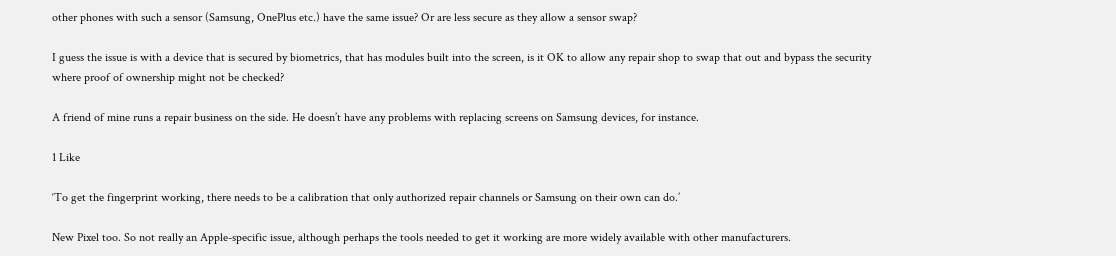other phones with such a sensor (Samsung, OnePlus etc.) have the same issue? Or are less secure as they allow a sensor swap?

I guess the issue is with a device that is secured by biometrics, that has modules built into the screen, is it OK to allow any repair shop to swap that out and bypass the security where proof of ownership might not be checked?

A friend of mine runs a repair business on the side. He doesn’t have any problems with replacing screens on Samsung devices, for instance.

1 Like

‘To get the fingerprint working, there needs to be a calibration that only authorized repair channels or Samsung on their own can do.’

New Pixel too. So not really an Apple-specific issue, although perhaps the tools needed to get it working are more widely available with other manufacturers.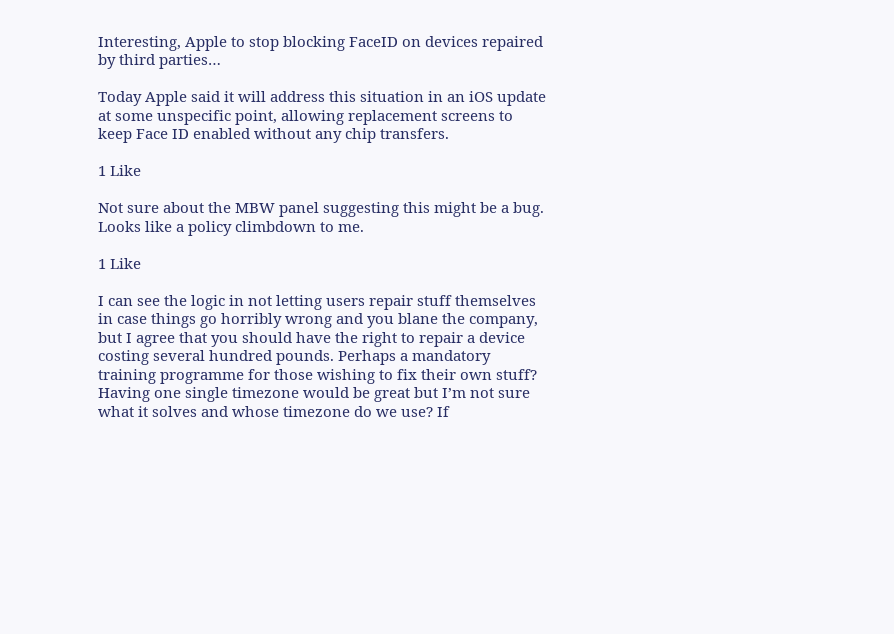Interesting, Apple to stop blocking FaceID on devices repaired by third parties…

Today Apple said it will address this situation in an iOS update at some unspecific point, allowing replacement screens to keep Face ID enabled without any chip transfers.

1 Like

Not sure about the MBW panel suggesting this might be a bug. Looks like a policy climbdown to me.

1 Like

I can see the logic in not letting users repair stuff themselves in case things go horribly wrong and you blane the company, but I agree that you should have the right to repair a device costing several hundred pounds. Perhaps a mandatory training programme for those wishing to fix their own stuff?
Having one single timezone would be great but I’m not sure what it solves and whose timezone do we use? If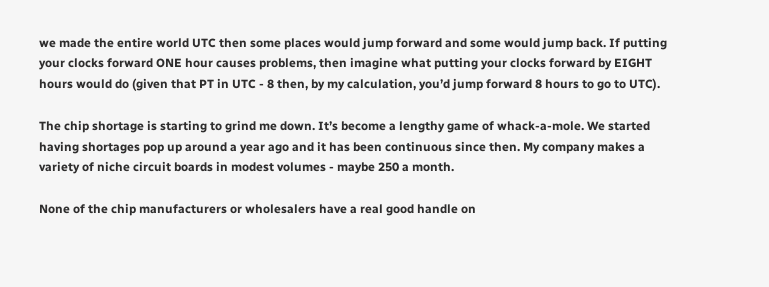we made the entire world UTC then some places would jump forward and some would jump back. If putting your clocks forward ONE hour causes problems, then imagine what putting your clocks forward by EIGHT hours would do (given that PT in UTC - 8 then, by my calculation, you’d jump forward 8 hours to go to UTC).

The chip shortage is starting to grind me down. It’s become a lengthy game of whack-a-mole. We started having shortages pop up around a year ago and it has been continuous since then. My company makes a variety of niche circuit boards in modest volumes - maybe 250 a month.

None of the chip manufacturers or wholesalers have a real good handle on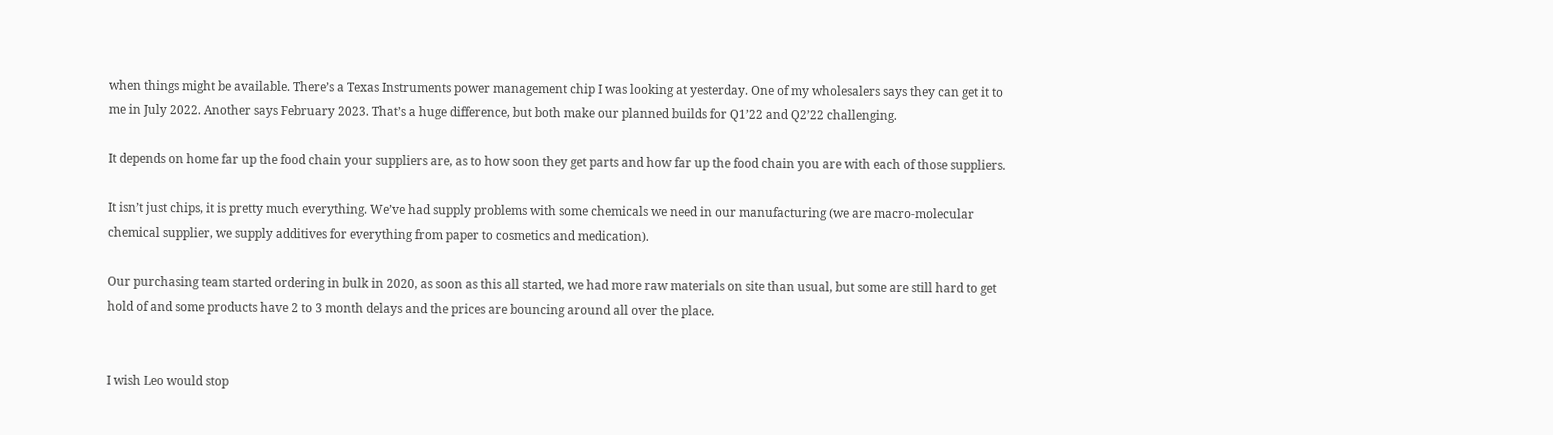when things might be available. There’s a Texas Instruments power management chip I was looking at yesterday. One of my wholesalers says they can get it to me in July 2022. Another says February 2023. That’s a huge difference, but both make our planned builds for Q1’22 and Q2’22 challenging.

It depends on home far up the food chain your suppliers are, as to how soon they get parts and how far up the food chain you are with each of those suppliers.

It isn’t just chips, it is pretty much everything. We’ve had supply problems with some chemicals we need in our manufacturing (we are macro-molecular chemical supplier, we supply additives for everything from paper to cosmetics and medication).

Our purchasing team started ordering in bulk in 2020, as soon as this all started, we had more raw materials on site than usual, but some are still hard to get hold of and some products have 2 to 3 month delays and the prices are bouncing around all over the place.


I wish Leo would stop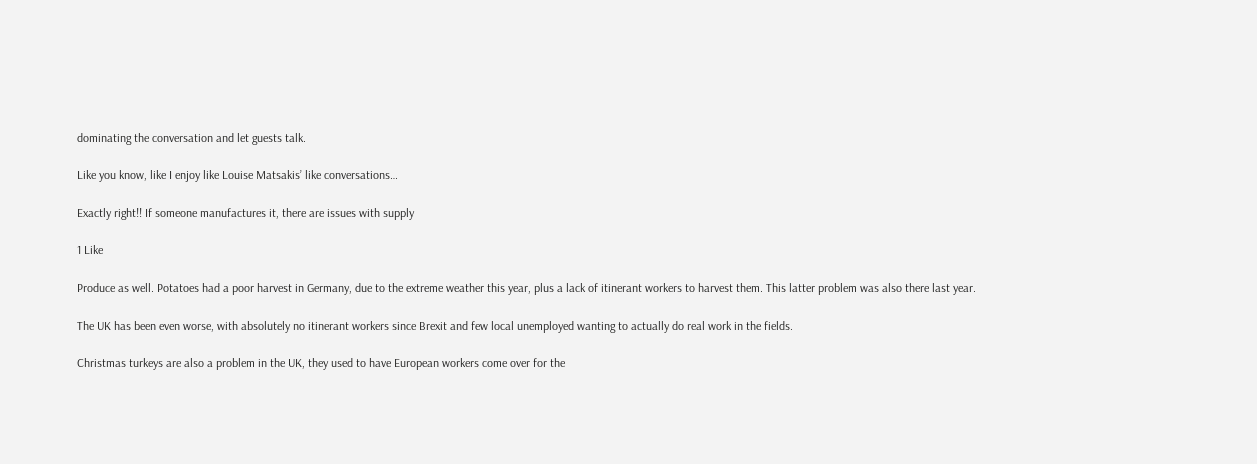dominating the conversation and let guests talk.

Like you know, like I enjoy like Louise Matsakis’ like conversations…

Exactly right!! If someone manufactures it, there are issues with supply

1 Like

Produce as well. Potatoes had a poor harvest in Germany, due to the extreme weather this year, plus a lack of itinerant workers to harvest them. This latter problem was also there last year.

The UK has been even worse, with absolutely no itinerant workers since Brexit and few local unemployed wanting to actually do real work in the fields.

Christmas turkeys are also a problem in the UK, they used to have European workers come over for the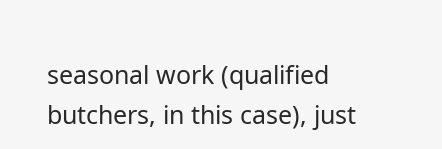seasonal work (qualified butchers, in this case), just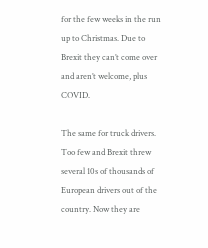for the few weeks in the run up to Christmas. Due to Brexit they can’t come over and aren’t welcome, plus COVID.

The same for truck drivers. Too few and Brexit threw several 10s of thousands of European drivers out of the country. Now they are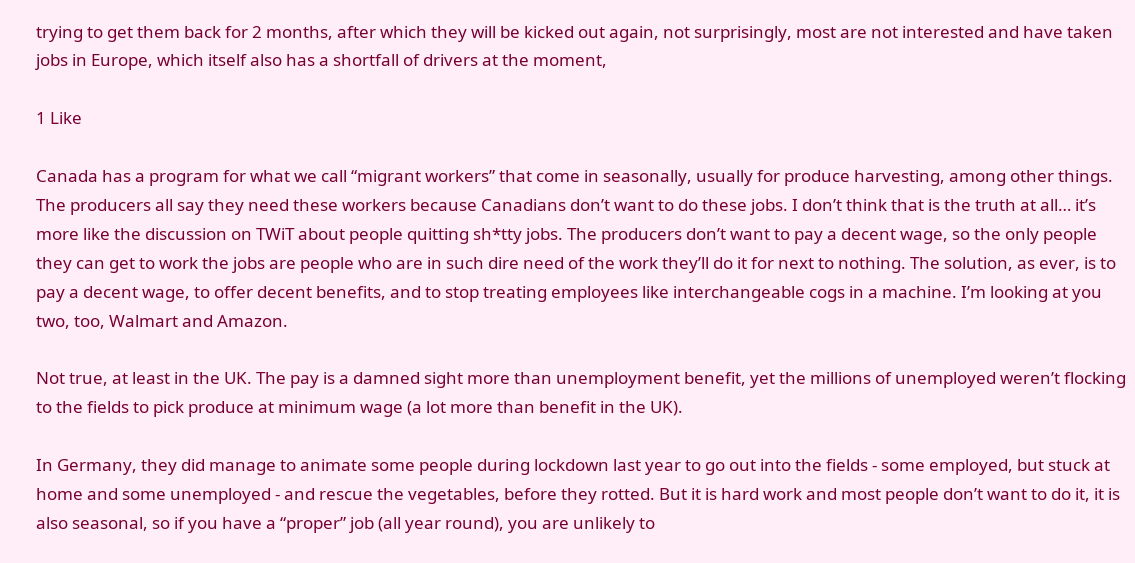trying to get them back for 2 months, after which they will be kicked out again, not surprisingly, most are not interested and have taken jobs in Europe, which itself also has a shortfall of drivers at the moment,

1 Like

Canada has a program for what we call “migrant workers” that come in seasonally, usually for produce harvesting, among other things. The producers all say they need these workers because Canadians don’t want to do these jobs. I don’t think that is the truth at all… it’s more like the discussion on TWiT about people quitting sh*tty jobs. The producers don’t want to pay a decent wage, so the only people they can get to work the jobs are people who are in such dire need of the work they’ll do it for next to nothing. The solution, as ever, is to pay a decent wage, to offer decent benefits, and to stop treating employees like interchangeable cogs in a machine. I’m looking at you two, too, Walmart and Amazon.

Not true, at least in the UK. The pay is a damned sight more than unemployment benefit, yet the millions of unemployed weren’t flocking to the fields to pick produce at minimum wage (a lot more than benefit in the UK).

In Germany, they did manage to animate some people during lockdown last year to go out into the fields - some employed, but stuck at home and some unemployed - and rescue the vegetables, before they rotted. But it is hard work and most people don’t want to do it, it is also seasonal, so if you have a “proper” job (all year round), you are unlikely to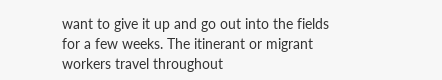want to give it up and go out into the fields for a few weeks. The itinerant or migrant workers travel throughout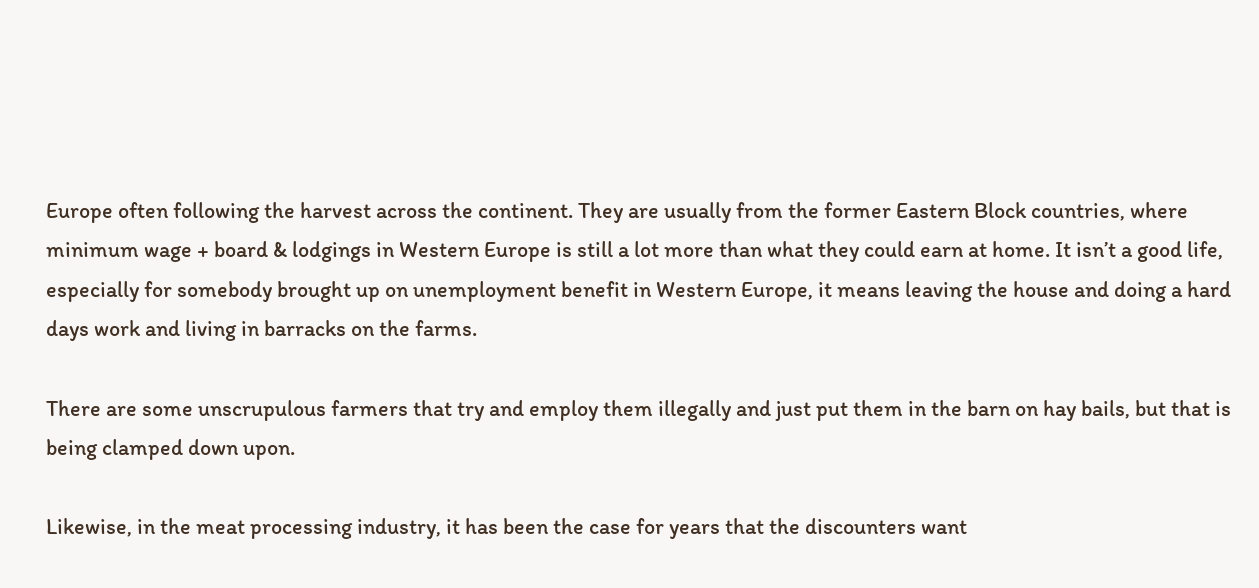Europe often following the harvest across the continent. They are usually from the former Eastern Block countries, where minimum wage + board & lodgings in Western Europe is still a lot more than what they could earn at home. It isn’t a good life, especially for somebody brought up on unemployment benefit in Western Europe, it means leaving the house and doing a hard days work and living in barracks on the farms.

There are some unscrupulous farmers that try and employ them illegally and just put them in the barn on hay bails, but that is being clamped down upon.

Likewise, in the meat processing industry, it has been the case for years that the discounters want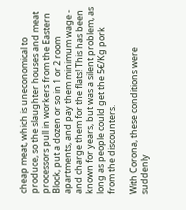cheap meat, which is uneconomical to produce, so the slaughter houses and meat processors pull in workers from the Eastern Block, put a dozen or so in 1 or 2 room apartments, and pay them minimum wage - and charge them for the flats! This has been known for years, but was a silent problem, as long as people could get the 5€/Kg pork from the discounters.

With Corona, these conditions were suddenly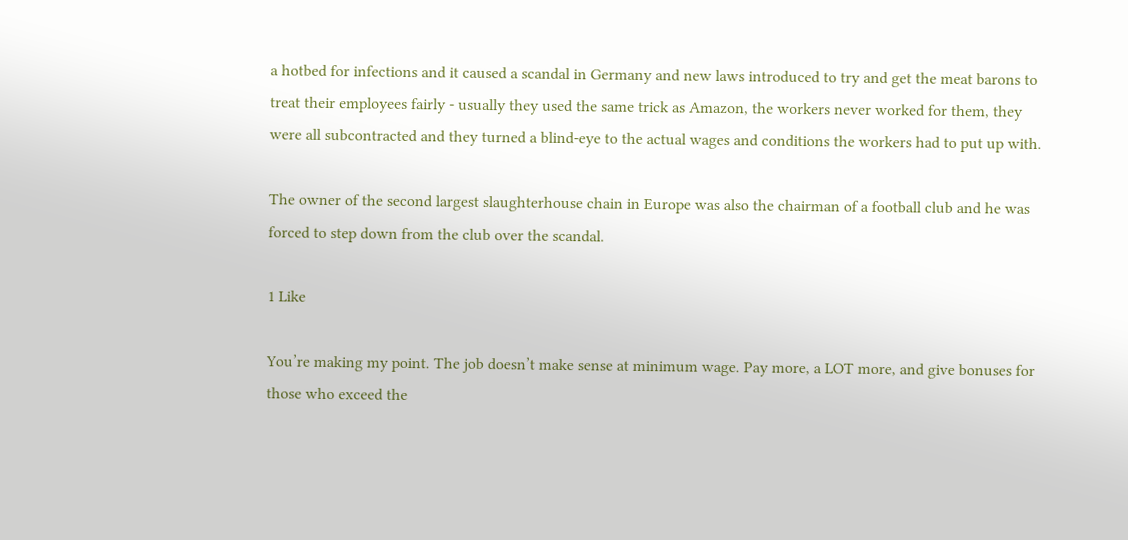a hotbed for infections and it caused a scandal in Germany and new laws introduced to try and get the meat barons to treat their employees fairly - usually they used the same trick as Amazon, the workers never worked for them, they were all subcontracted and they turned a blind-eye to the actual wages and conditions the workers had to put up with.

The owner of the second largest slaughterhouse chain in Europe was also the chairman of a football club and he was forced to step down from the club over the scandal.

1 Like

You’re making my point. The job doesn’t make sense at minimum wage. Pay more, a LOT more, and give bonuses for those who exceed the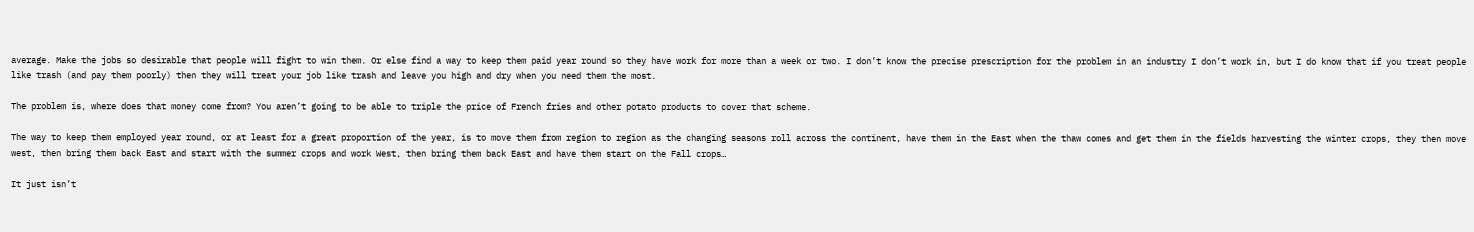average. Make the jobs so desirable that people will fight to win them. Or else find a way to keep them paid year round so they have work for more than a week or two. I don’t know the precise prescription for the problem in an industry I don’t work in, but I do know that if you treat people like trash (and pay them poorly) then they will treat your job like trash and leave you high and dry when you need them the most.

The problem is, where does that money come from? You aren’t going to be able to triple the price of French fries and other potato products to cover that scheme.

The way to keep them employed year round, or at least for a great proportion of the year, is to move them from region to region as the changing seasons roll across the continent, have them in the East when the thaw comes and get them in the fields harvesting the winter crops, they then move west, then bring them back East and start with the summer crops and work West, then bring them back East and have them start on the Fall crops…

It just isn’t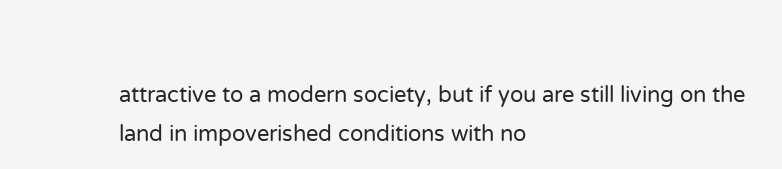attractive to a modern society, but if you are still living on the land in impoverished conditions with no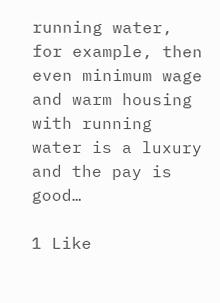running water, for example, then even minimum wage and warm housing with running water is a luxury and the pay is good…

1 Like